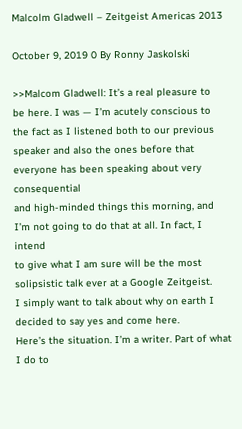Malcolm Gladwell – Zeitgeist Americas 2013

October 9, 2019 0 By Ronny Jaskolski

>>Malcom Gladwell: It’s a real pleasure to
be here. I was — I’m acutely conscious to the fact as I listened both to our previous
speaker and also the ones before that everyone has been speaking about very consequential
and high-minded things this morning, and I’m not going to do that at all. In fact, I intend
to give what I am sure will be the most solipsistic talk ever at a Google Zeitgeist.
I simply want to talk about why on earth I decided to say yes and come here.
Here’s the situation. I’m a writer. Part of what I do to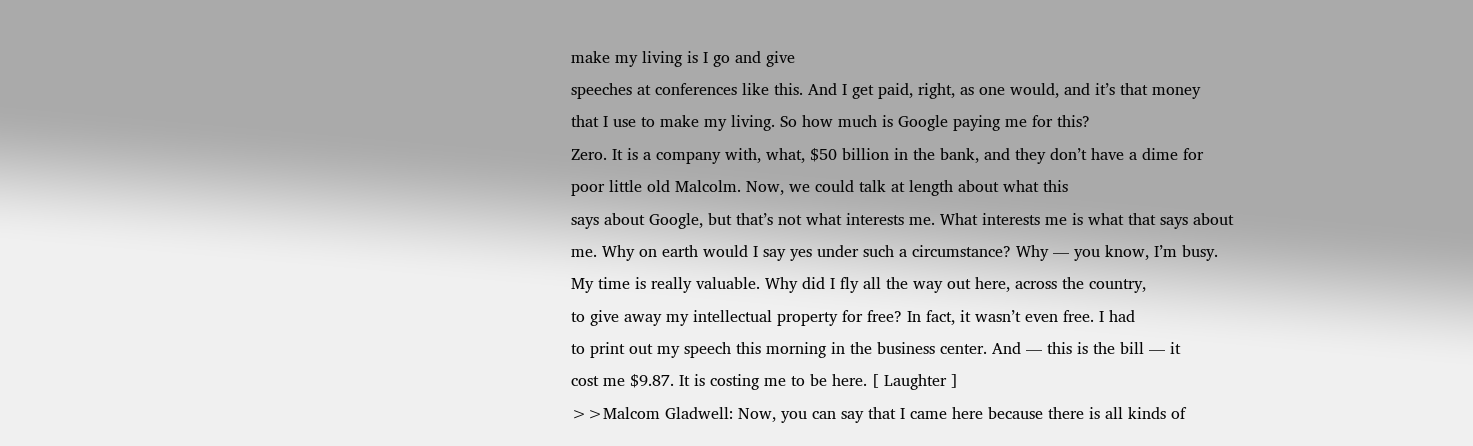make my living is I go and give
speeches at conferences like this. And I get paid, right, as one would, and it’s that money
that I use to make my living. So how much is Google paying me for this?
Zero. It is a company with, what, $50 billion in the bank, and they don’t have a dime for
poor little old Malcolm. Now, we could talk at length about what this
says about Google, but that’s not what interests me. What interests me is what that says about
me. Why on earth would I say yes under such a circumstance? Why — you know, I’m busy.
My time is really valuable. Why did I fly all the way out here, across the country,
to give away my intellectual property for free? In fact, it wasn’t even free. I had
to print out my speech this morning in the business center. And — this is the bill — it
cost me $9.87. It is costing me to be here. [ Laughter ]
>>Malcom Gladwell: Now, you can say that I came here because there is all kinds of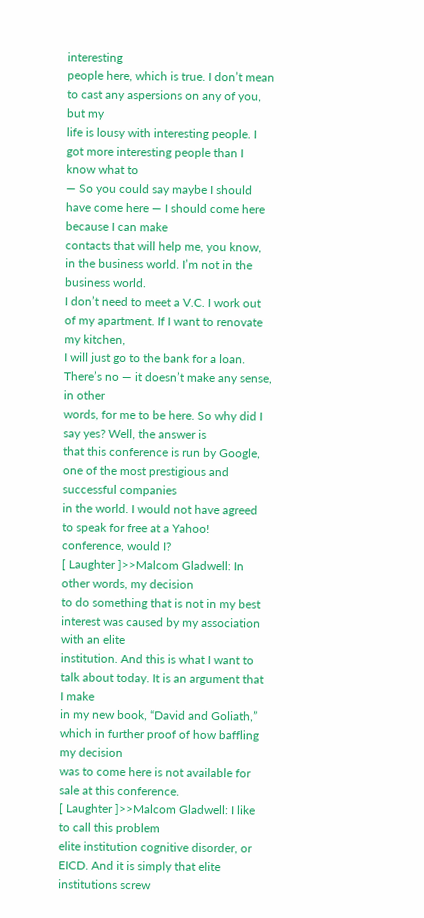interesting
people here, which is true. I don’t mean to cast any aspersions on any of you, but my
life is lousy with interesting people. I got more interesting people than I know what to
— So you could say maybe I should have come here — I should come here because I can make
contacts that will help me, you know, in the business world. I’m not in the business world.
I don’t need to meet a V.C. I work out of my apartment. If I want to renovate my kitchen,
I will just go to the bank for a loan. There’s no — it doesn’t make any sense, in other
words, for me to be here. So why did I say yes? Well, the answer is
that this conference is run by Google, one of the most prestigious and successful companies
in the world. I would not have agreed to speak for free at a Yahoo! conference, would I?
[ Laughter ]>>Malcom Gladwell: In other words, my decision
to do something that is not in my best interest was caused by my association with an elite
institution. And this is what I want to talk about today. It is an argument that I make
in my new book, “David and Goliath,” which in further proof of how baffling my decision
was to come here is not available for sale at this conference.
[ Laughter ]>>Malcom Gladwell: I like to call this problem
elite institution cognitive disorder, or EICD. And it is simply that elite institutions screw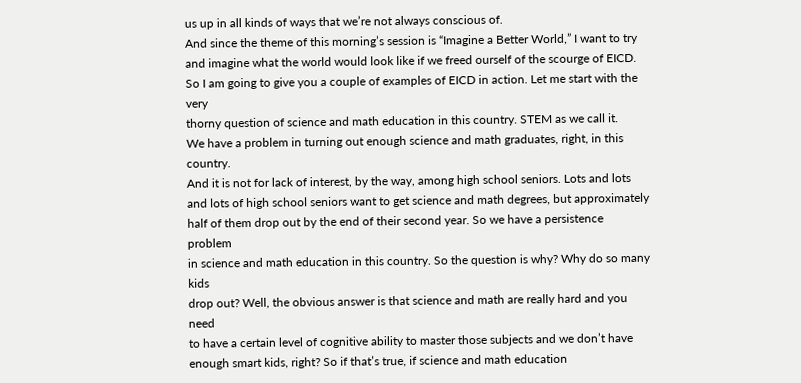us up in all kinds of ways that we’re not always conscious of.
And since the theme of this morning’s session is “Imagine a Better World,” I want to try
and imagine what the world would look like if we freed ourself of the scourge of EICD.
So I am going to give you a couple of examples of EICD in action. Let me start with the very
thorny question of science and math education in this country. STEM as we call it.
We have a problem in turning out enough science and math graduates, right, in this country.
And it is not for lack of interest, by the way, among high school seniors. Lots and lots
and lots of high school seniors want to get science and math degrees, but approximately
half of them drop out by the end of their second year. So we have a persistence problem
in science and math education in this country. So the question is why? Why do so many kids
drop out? Well, the obvious answer is that science and math are really hard and you need
to have a certain level of cognitive ability to master those subjects and we don’t have
enough smart kids, right? So if that’s true, if science and math education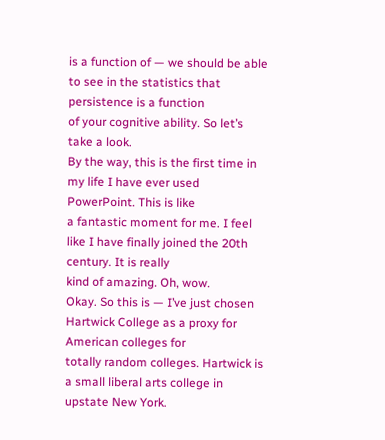is a function of — we should be able to see in the statistics that persistence is a function
of your cognitive ability. So let’s take a look.
By the way, this is the first time in my life I have ever used PowerPoint. This is like
a fantastic moment for me. I feel like I have finally joined the 20th century. It is really
kind of amazing. Oh, wow.
Okay. So this is — I’ve just chosen Hartwick College as a proxy for American colleges for
totally random colleges. Hartwick is a small liberal arts college in upstate New York.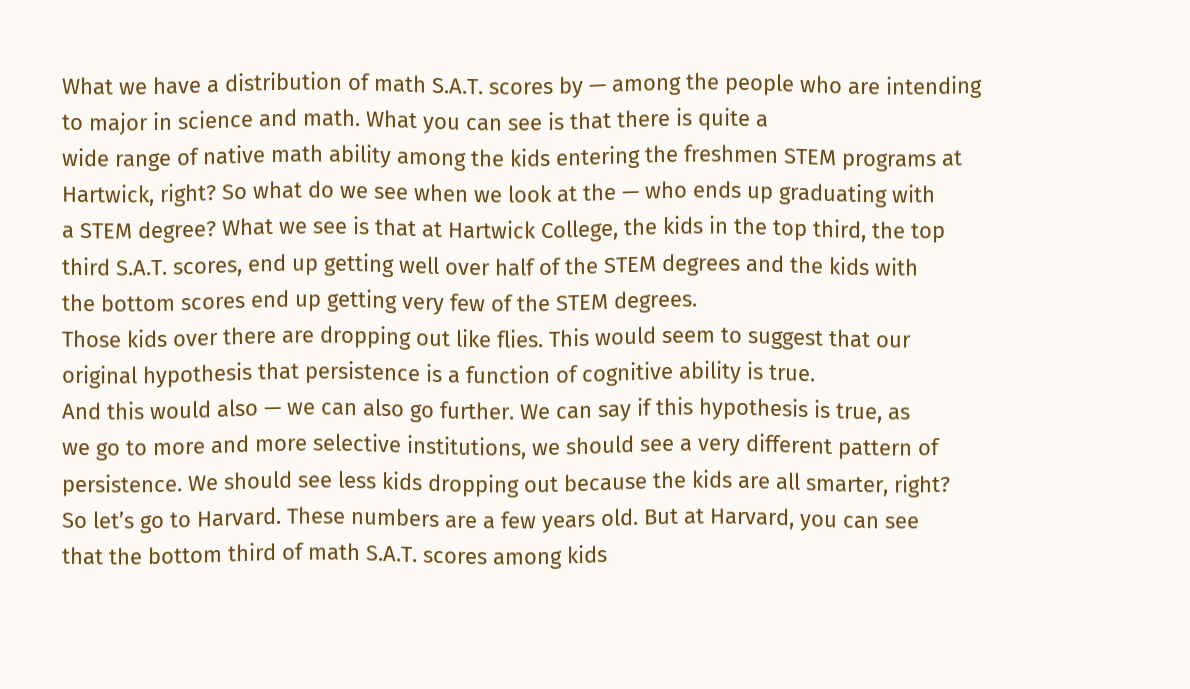What we have a distribution of math S.A.T. scores by — among the people who are intending
to major in science and math. What you can see is that there is quite a
wide range of native math ability among the kids entering the freshmen STEM programs at
Hartwick, right? So what do we see when we look at the — who ends up graduating with
a STEM degree? What we see is that at Hartwick College, the kids in the top third, the top
third S.A.T. scores, end up getting well over half of the STEM degrees and the kids with
the bottom scores end up getting very few of the STEM degrees.
Those kids over there are dropping out like flies. This would seem to suggest that our
original hypothesis that persistence is a function of cognitive ability is true.
And this would also — we can also go further. We can say if this hypothesis is true, as
we go to more and more selective institutions, we should see a very different pattern of
persistence. We should see less kids dropping out because the kids are all smarter, right?
So let’s go to Harvard. These numbers are a few years old. But at Harvard, you can see
that the bottom third of math S.A.T. scores among kids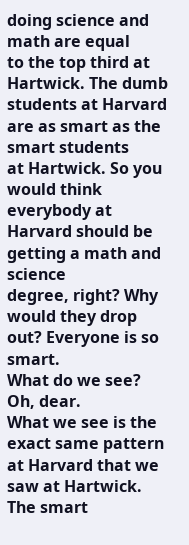doing science and math are equal
to the top third at Hartwick. The dumb students at Harvard are as smart as the smart students
at Hartwick. So you would think everybody at Harvard should be getting a math and science
degree, right? Why would they drop out? Everyone is so smart.
What do we see? Oh, dear.
What we see is the exact same pattern at Harvard that we saw at Hartwick. The smart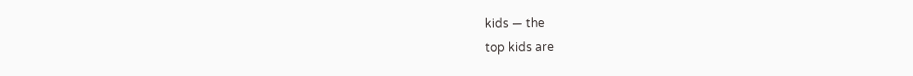kids — the
top kids are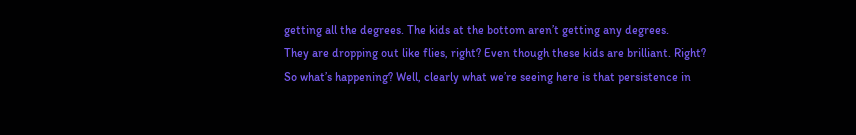getting all the degrees. The kids at the bottom aren’t getting any degrees.
They are dropping out like flies, right? Even though these kids are brilliant. Right?
So what’s happening? Well, clearly what we’re seeing here is that persistence in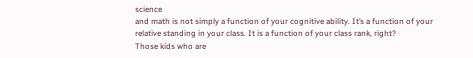science
and math is not simply a function of your cognitive ability. It’s a function of your
relative standing in your class. It is a function of your class rank, right?
Those kids who are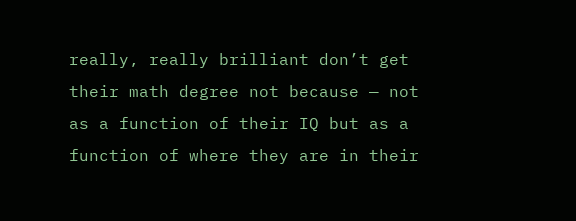really, really brilliant don’t get their math degree not because — not
as a function of their IQ but as a function of where they are in their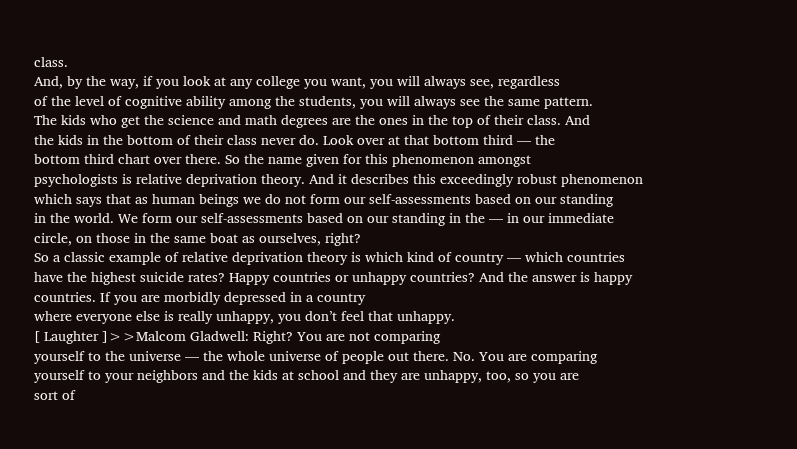class.
And, by the way, if you look at any college you want, you will always see, regardless
of the level of cognitive ability among the students, you will always see the same pattern.
The kids who get the science and math degrees are the ones in the top of their class. And
the kids in the bottom of their class never do. Look over at that bottom third — the
bottom third chart over there. So the name given for this phenomenon amongst
psychologists is relative deprivation theory. And it describes this exceedingly robust phenomenon
which says that as human beings we do not form our self-assessments based on our standing
in the world. We form our self-assessments based on our standing in the — in our immediate
circle, on those in the same boat as ourselves, right?
So a classic example of relative deprivation theory is which kind of country — which countries
have the highest suicide rates? Happy countries or unhappy countries? And the answer is happy
countries. If you are morbidly depressed in a country
where everyone else is really unhappy, you don’t feel that unhappy.
[ Laughter ]>>Malcom Gladwell: Right? You are not comparing
yourself to the universe — the whole universe of people out there. No. You are comparing
yourself to your neighbors and the kids at school and they are unhappy, too, so you are
sort of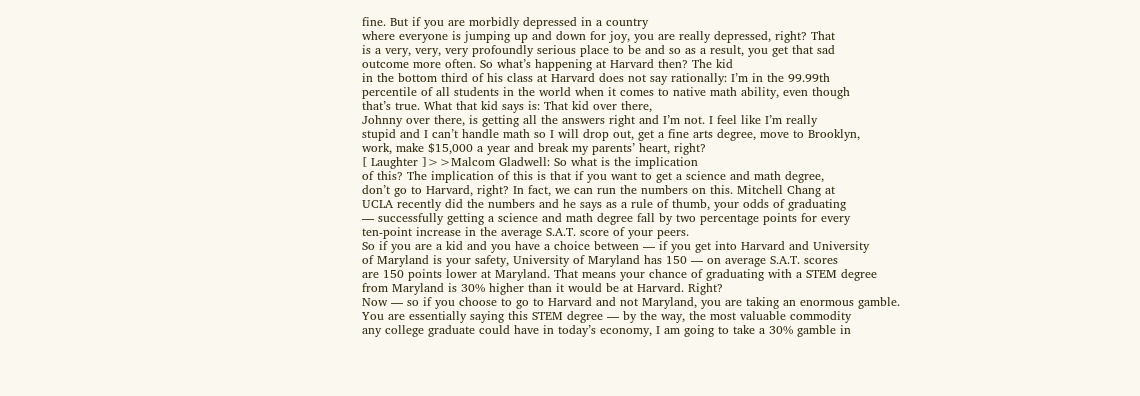fine. But if you are morbidly depressed in a country
where everyone is jumping up and down for joy, you are really depressed, right? That
is a very, very, very profoundly serious place to be and so as a result, you get that sad
outcome more often. So what’s happening at Harvard then? The kid
in the bottom third of his class at Harvard does not say rationally: I’m in the 99.99th
percentile of all students in the world when it comes to native math ability, even though
that’s true. What that kid says is: That kid over there,
Johnny over there, is getting all the answers right and I’m not. I feel like I’m really
stupid and I can’t handle math so I will drop out, get a fine arts degree, move to Brooklyn,
work, make $15,000 a year and break my parents’ heart, right?
[ Laughter ]>>Malcom Gladwell: So what is the implication
of this? The implication of this is that if you want to get a science and math degree,
don’t go to Harvard, right? In fact, we can run the numbers on this. Mitchell Chang at
UCLA recently did the numbers and he says as a rule of thumb, your odds of graduating
— successfully getting a science and math degree fall by two percentage points for every
ten-point increase in the average S.A.T. score of your peers.
So if you are a kid and you have a choice between — if you get into Harvard and University
of Maryland is your safety, University of Maryland has 150 — on average S.A.T. scores
are 150 points lower at Maryland. That means your chance of graduating with a STEM degree
from Maryland is 30% higher than it would be at Harvard. Right?
Now — so if you choose to go to Harvard and not Maryland, you are taking an enormous gamble.
You are essentially saying this STEM degree — by the way, the most valuable commodity
any college graduate could have in today’s economy, I am going to take a 30% gamble in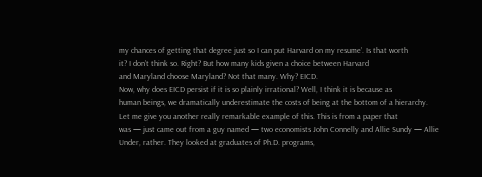my chances of getting that degree just so I can put Harvard on my resume’. Is that worth
it? I don’t think so. Right? But how many kids given a choice between Harvard
and Maryland choose Maryland? Not that many. Why? EICD.
Now, why does EICD persist if it is so plainly irrational? Well, I think it is because as
human beings, we dramatically underestimate the costs of being at the bottom of a hierarchy.
Let me give you another really remarkable example of this. This is from a paper that
was — just came out from a guy named — two economists John Connelly and Allie Sundy — Allie
Under, rather. They looked at graduates of Ph.D. programs,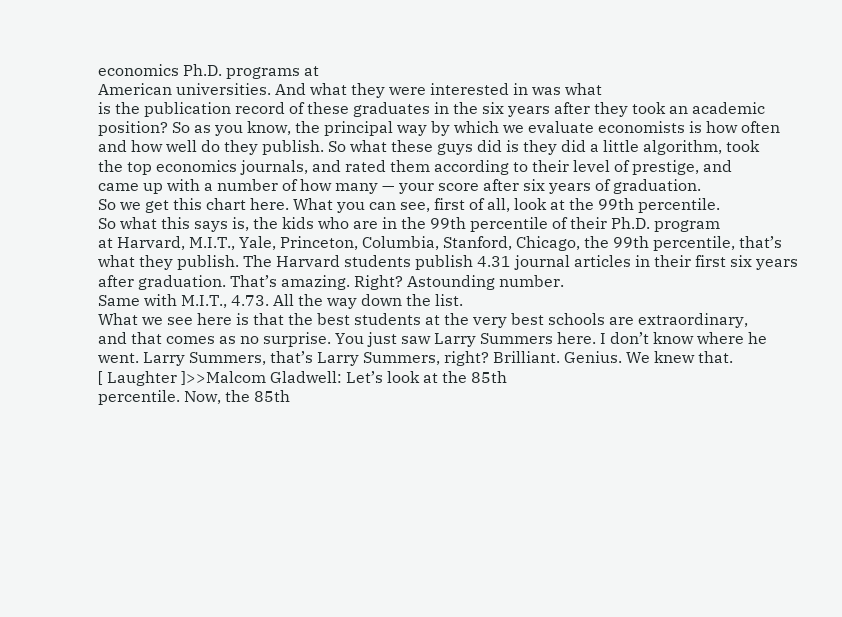economics Ph.D. programs at
American universities. And what they were interested in was what
is the publication record of these graduates in the six years after they took an academic
position? So as you know, the principal way by which we evaluate economists is how often
and how well do they publish. So what these guys did is they did a little algorithm, took
the top economics journals, and rated them according to their level of prestige, and
came up with a number of how many — your score after six years of graduation.
So we get this chart here. What you can see, first of all, look at the 99th percentile.
So what this says is, the kids who are in the 99th percentile of their Ph.D. program
at Harvard, M.I.T., Yale, Princeton, Columbia, Stanford, Chicago, the 99th percentile, that’s
what they publish. The Harvard students publish 4.31 journal articles in their first six years
after graduation. That’s amazing. Right? Astounding number.
Same with M.I.T., 4.73. All the way down the list.
What we see here is that the best students at the very best schools are extraordinary,
and that comes as no surprise. You just saw Larry Summers here. I don’t know where he
went. Larry Summers, that’s Larry Summers, right? Brilliant. Genius. We knew that.
[ Laughter ]>>Malcom Gladwell: Let’s look at the 85th
percentile. Now, the 85th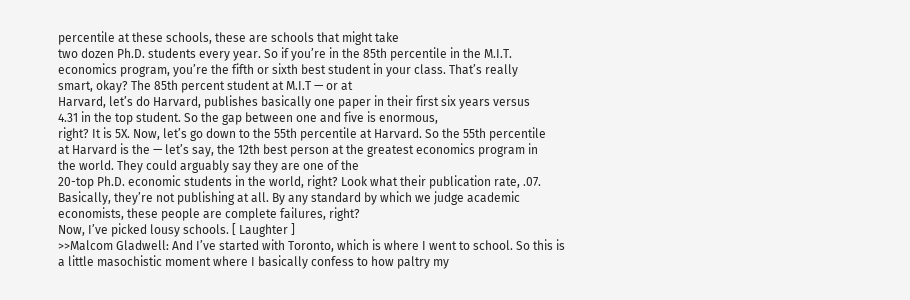percentile at these schools, these are schools that might take
two dozen Ph.D. students every year. So if you’re in the 85th percentile in the M.I.T.
economics program, you’re the fifth or sixth best student in your class. That’s really
smart, okay? The 85th percent student at M.I.T — or at
Harvard, let’s do Harvard, publishes basically one paper in their first six years versus
4.31 in the top student. So the gap between one and five is enormous,
right? It is 5X. Now, let’s go down to the 55th percentile at Harvard. So the 55th percentile
at Harvard is the — let’s say, the 12th best person at the greatest economics program in
the world. They could arguably say they are one of the
20-top Ph.D. economic students in the world, right? Look what their publication rate, .07.
Basically, they’re not publishing at all. By any standard by which we judge academic
economists, these people are complete failures, right?
Now, I’ve picked lousy schools. [ Laughter ]
>>Malcom Gladwell: And I’ve started with Toronto, which is where I went to school. So this is
a little masochistic moment where I basically confess to how paltry my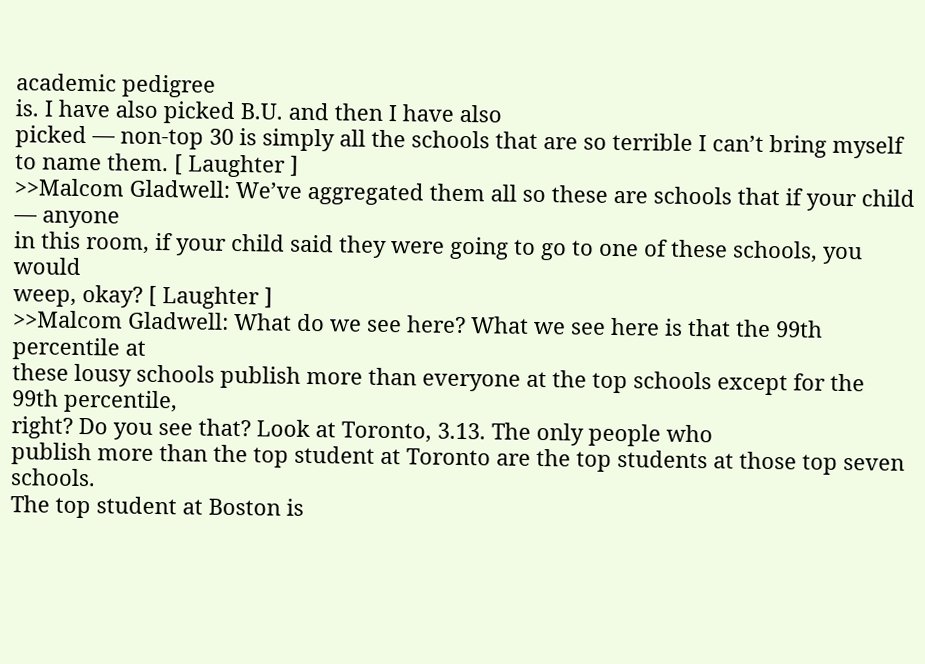academic pedigree
is. I have also picked B.U. and then I have also
picked — non-top 30 is simply all the schools that are so terrible I can’t bring myself
to name them. [ Laughter ]
>>Malcom Gladwell: We’ve aggregated them all so these are schools that if your child — anyone
in this room, if your child said they were going to go to one of these schools, you would
weep, okay? [ Laughter ]
>>Malcom Gladwell: What do we see here? What we see here is that the 99th percentile at
these lousy schools publish more than everyone at the top schools except for the 99th percentile,
right? Do you see that? Look at Toronto, 3.13. The only people who
publish more than the top student at Toronto are the top students at those top seven schools.
The top student at Boston is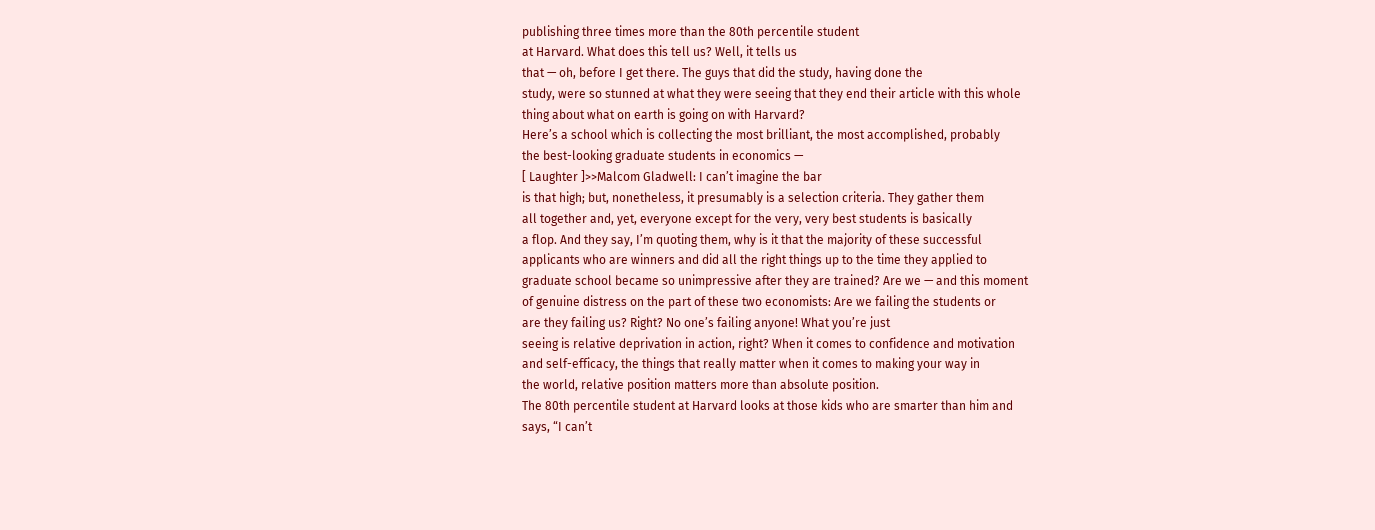publishing three times more than the 80th percentile student
at Harvard. What does this tell us? Well, it tells us
that — oh, before I get there. The guys that did the study, having done the
study, were so stunned at what they were seeing that they end their article with this whole
thing about what on earth is going on with Harvard?
Here’s a school which is collecting the most brilliant, the most accomplished, probably
the best-looking graduate students in economics —
[ Laughter ]>>Malcom Gladwell: I can’t imagine the bar
is that high; but, nonetheless, it presumably is a selection criteria. They gather them
all together and, yet, everyone except for the very, very best students is basically
a flop. And they say, I’m quoting them, why is it that the majority of these successful
applicants who are winners and did all the right things up to the time they applied to
graduate school became so unimpressive after they are trained? Are we — and this moment
of genuine distress on the part of these two economists: Are we failing the students or
are they failing us? Right? No one’s failing anyone! What you’re just
seeing is relative deprivation in action, right? When it comes to confidence and motivation
and self-efficacy, the things that really matter when it comes to making your way in
the world, relative position matters more than absolute position.
The 80th percentile student at Harvard looks at those kids who are smarter than him and
says, “I can’t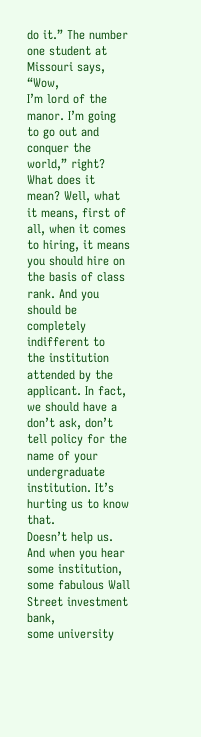do it.” The number one student at Missouri says, “Wow,
I’m lord of the manor. I’m going to go out and conquer the world,” right?
What does it mean? Well, what it means, first of all, when it comes to hiring, it means
you should hire on the basis of class rank. And you should be completely indifferent to
the institution attended by the applicant. In fact, we should have a don’t ask, don’t
tell policy for the name of your undergraduate institution. It’s hurting us to know that.
Doesn’t help us. And when you hear some institution, some fabulous Wall Street investment bank,
some university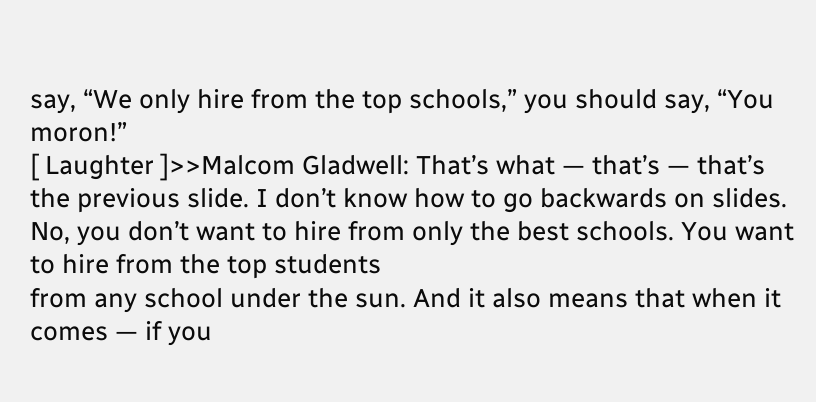say, “We only hire from the top schools,” you should say, “You moron!”
[ Laughter ]>>Malcom Gladwell: That’s what — that’s — that’s
the previous slide. I don’t know how to go backwards on slides.
No, you don’t want to hire from only the best schools. You want to hire from the top students
from any school under the sun. And it also means that when it comes — if you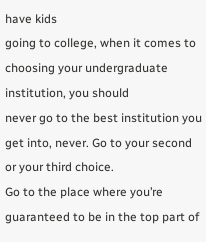have kids
going to college, when it comes to choosing your undergraduate institution, you should
never go to the best institution you get into, never. Go to your second or your third choice.
Go to the place where you’re guaranteed to be in the top part of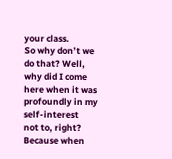your class.
So why don’t we do that? Well, why did I come here when it was profoundly in my self-interest
not to, right? Because when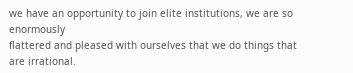we have an opportunity to join elite institutions, we are so enormously
flattered and pleased with ourselves that we do things that are irrational.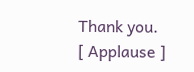Thank you.
[ Applause ]